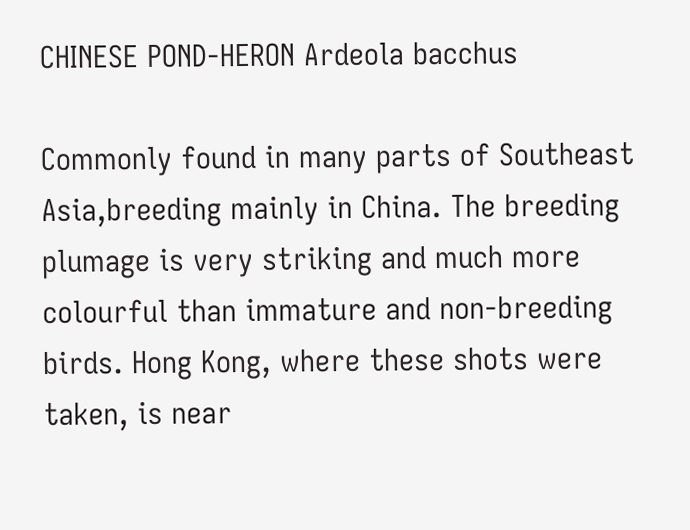CHINESE POND-HERON Ardeola bacchus

Commonly found in many parts of Southeast Asia,breeding mainly in China. The breeding plumage is very striking and much more colourful than immature and non-breeding birds. Hong Kong, where these shots were taken, is near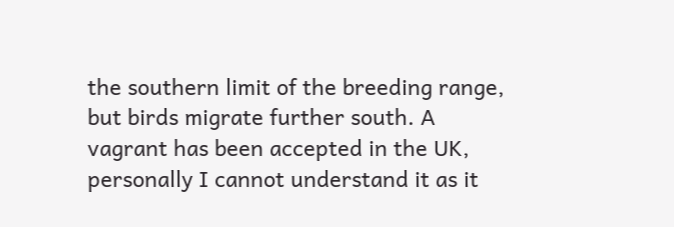the southern limit of the breeding range, but birds migrate further south. A vagrant has been accepted in the UK, personally I cannot understand it as it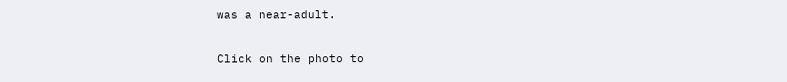was a near-adult.

Click on the photo to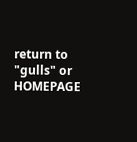return to "gulls" or    HOMEPAGE